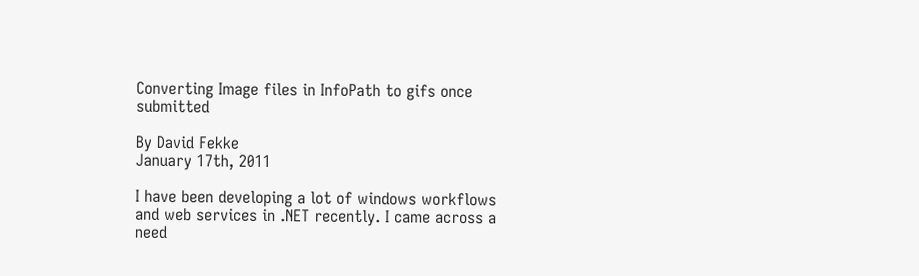Converting Image files in InfoPath to gifs once submitted

By David Fekke
January 17th, 2011

I have been developing a lot of windows workflows and web services in .NET recently. I came across a need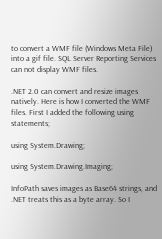to convert a WMF file (Windows Meta File) into a gif file. SQL Server Reporting Services can not display WMF files.

.NET 2.0 can convert and resize images natively. Here is how I converted the WMF files. First I added the following using statements;

using System.Drawing;

using System.Drawing.Imaging;

InfoPath saves images as Base64 strings, and .NET treats this as a byte array. So I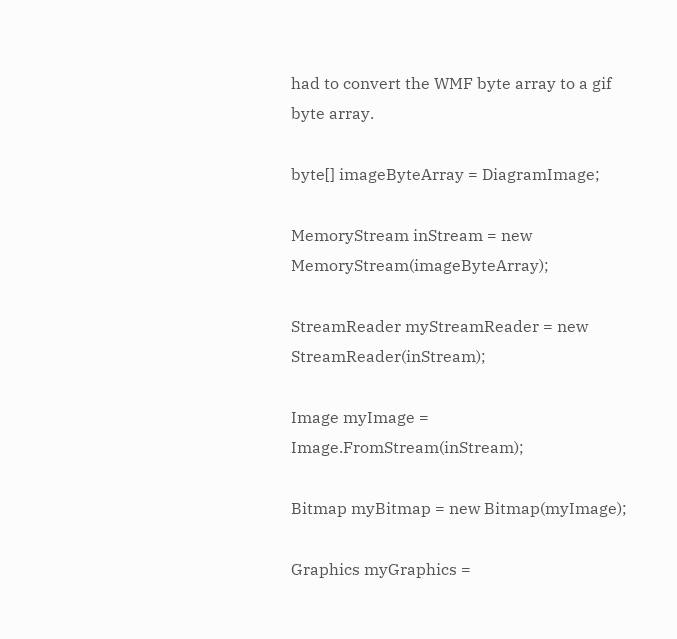had to convert the WMF byte array to a gif byte array.

byte[] imageByteArray = DiagramImage;

MemoryStream inStream = new MemoryStream(imageByteArray);

StreamReader myStreamReader = new StreamReader(inStream);

Image myImage = Image.FromStream(inStream);

Bitmap myBitmap = new Bitmap(myImage);

Graphics myGraphics =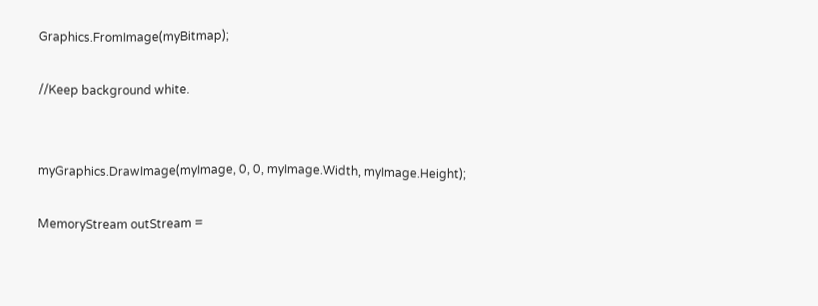Graphics.FromImage(myBitmap);

//Keep background white.


myGraphics.DrawImage(myImage, 0, 0, myImage.Width, myImage.Height);

MemoryStream outStream =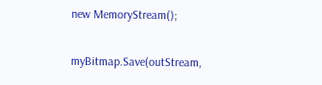new MemoryStream();

myBitmap.Save(outStream,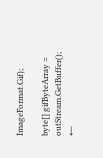ImageFormat.Gif);

byte[] gifByteArray = outStream.GetBuffer();
←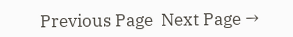Previous Page  Next Page →